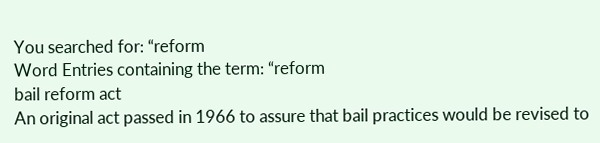You searched for: “reform
Word Entries containing the term: “reform
bail reform act
An original act passed in 1966 to assure that bail practices would be revised to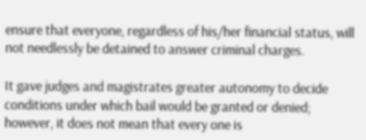ensure that everyone, regardless of his/her financial status, will not needlessly be detained to answer criminal charges.

It gave judges and magistrates greater autonomy to decide conditions under which bail would be granted or denied; however, it does not mean that every one is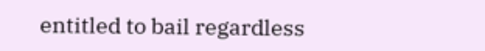entitled to bail regardless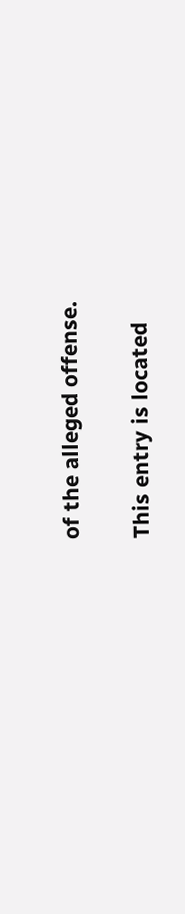of the alleged offense.

This entry is located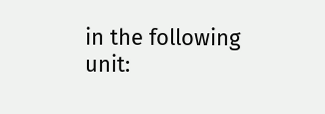in the following unit: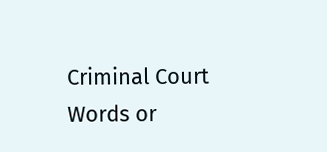Criminal Court Words or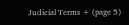Judicial Terms + (page 5)